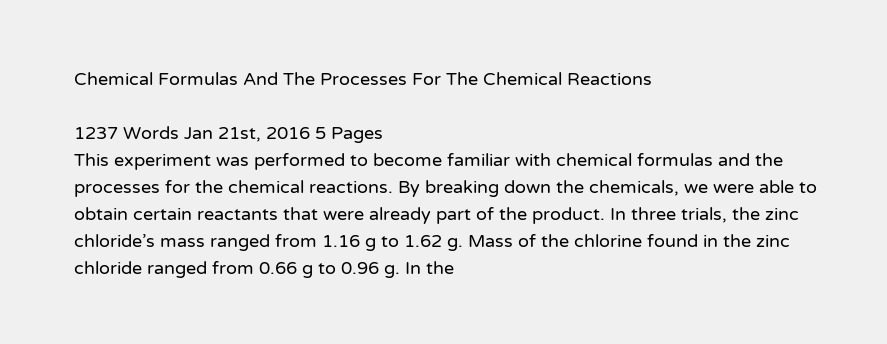Chemical Formulas And The Processes For The Chemical Reactions

1237 Words Jan 21st, 2016 5 Pages
This experiment was performed to become familiar with chemical formulas and the processes for the chemical reactions. By breaking down the chemicals, we were able to obtain certain reactants that were already part of the product. In three trials, the zinc chloride’s mass ranged from 1.16 g to 1.62 g. Mass of the chlorine found in the zinc chloride ranged from 0.66 g to 0.96 g. In the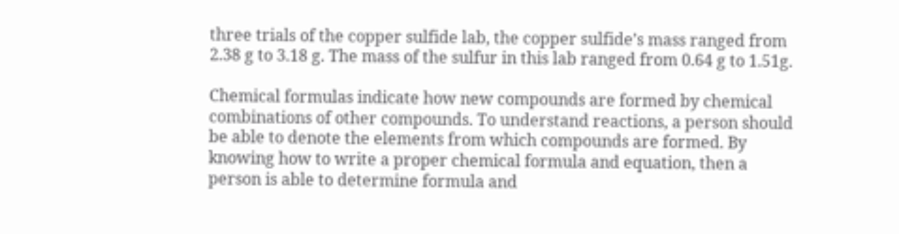three trials of the copper sulfide lab, the copper sulfide’s mass ranged from 2.38 g to 3.18 g. The mass of the sulfur in this lab ranged from 0.64 g to 1.51g.

Chemical formulas indicate how new compounds are formed by chemical combinations of other compounds. To understand reactions, a person should be able to denote the elements from which compounds are formed. By knowing how to write a proper chemical formula and equation, then a person is able to determine formula and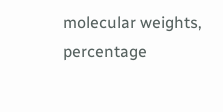molecular weights, percentage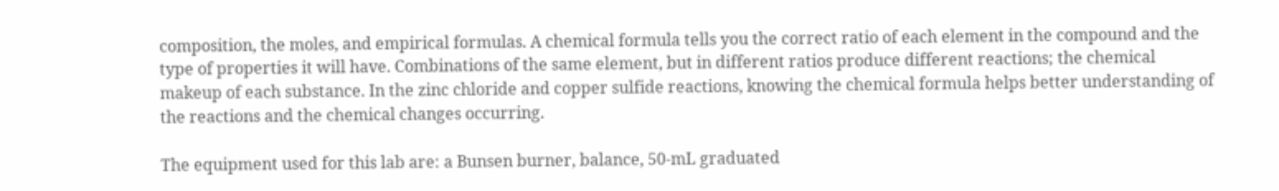composition, the moles, and empirical formulas. A chemical formula tells you the correct ratio of each element in the compound and the type of properties it will have. Combinations of the same element, but in different ratios produce different reactions; the chemical makeup of each substance. In the zinc chloride and copper sulfide reactions, knowing the chemical formula helps better understanding of the reactions and the chemical changes occurring.

The equipment used for this lab are: a Bunsen burner, balance, 50-mL graduated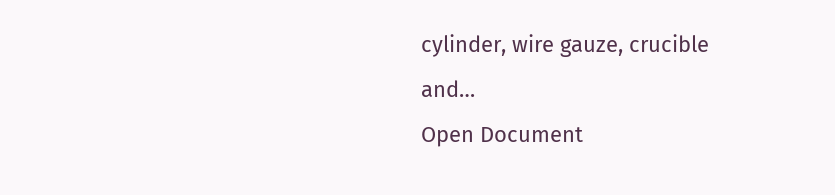cylinder, wire gauze, crucible and…
Open Document